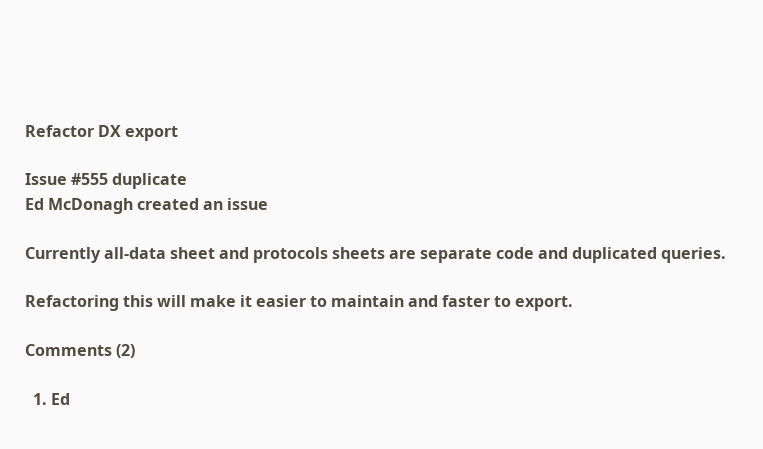Refactor DX export

Issue #555 duplicate
Ed McDonagh created an issue

Currently all-data sheet and protocols sheets are separate code and duplicated queries.

Refactoring this will make it easier to maintain and faster to export.

Comments (2)

  1. Ed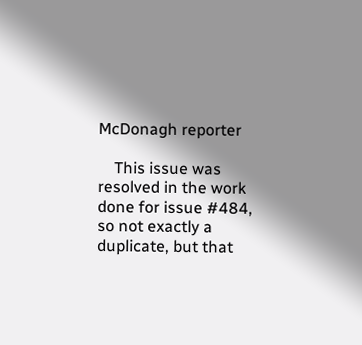McDonagh reporter

    This issue was resolved in the work done for issue #484, so not exactly a duplicate, but that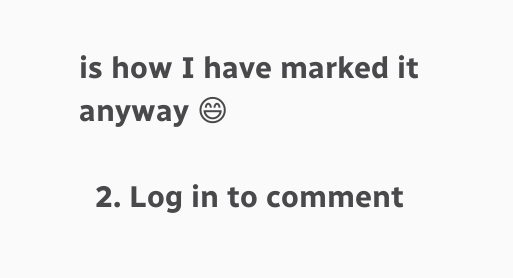is how I have marked it anyway 😄

  2. Log in to comment